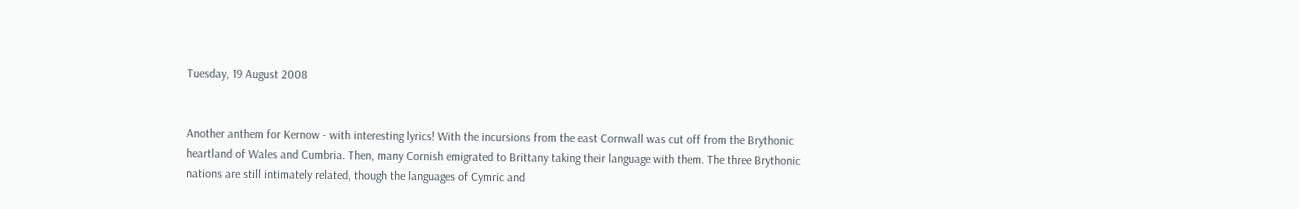Tuesday, 19 August 2008


Another anthem for Kernow - with interesting lyrics! With the incursions from the east Cornwall was cut off from the Brythonic heartland of Wales and Cumbria. Then, many Cornish emigrated to Brittany taking their language with them. The three Brythonic nations are still intimately related, though the languages of Cymric and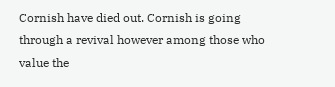Cornish have died out. Cornish is going through a revival however among those who value the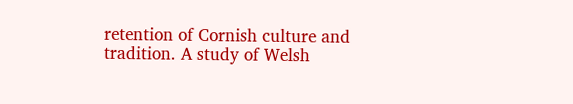retention of Cornish culture and tradition. A study of Welsh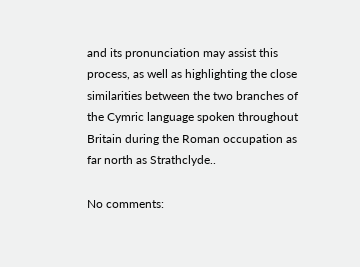and its pronunciation may assist this process, as well as highlighting the close similarities between the two branches of the Cymric language spoken throughout Britain during the Roman occupation as far north as Strathclyde..

No comments: